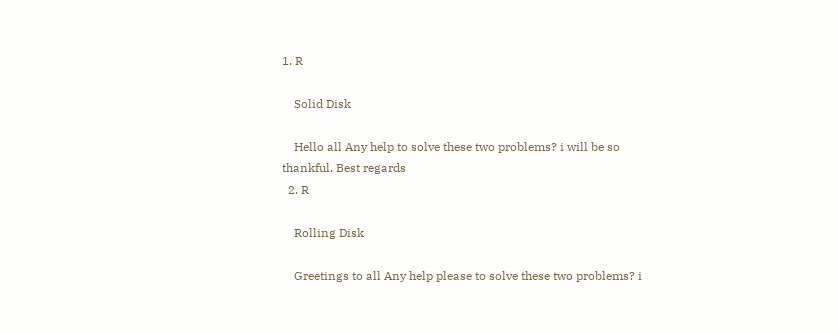1. R

    Solid Disk

    Hello all Any help to solve these two problems? i will be so thankful. Best regards
  2. R

    Rolling Disk

    Greetings to all Any help please to solve these two problems? i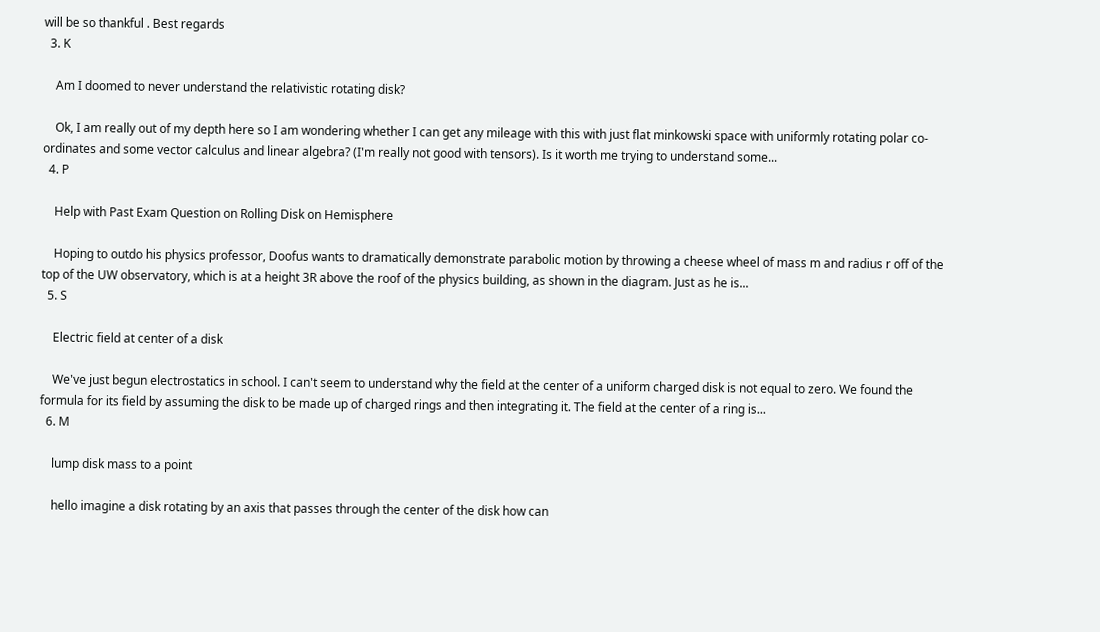will be so thankful . Best regards
  3. K

    Am I doomed to never understand the relativistic rotating disk?

    Ok, I am really out of my depth here so I am wondering whether I can get any mileage with this with just flat minkowski space with uniformly rotating polar co-ordinates and some vector calculus and linear algebra? (I'm really not good with tensors). Is it worth me trying to understand some...
  4. P

    Help with Past Exam Question on Rolling Disk on Hemisphere

    Hoping to outdo his physics professor, Doofus wants to dramatically demonstrate parabolic motion by throwing a cheese wheel of mass m and radius r off of the top of the UW observatory, which is at a height 3R above the roof of the physics building, as shown in the diagram. Just as he is...
  5. S

    Electric field at center of a disk

    We've just begun electrostatics in school. I can't seem to understand why the field at the center of a uniform charged disk is not equal to zero. We found the formula for its field by assuming the disk to be made up of charged rings and then integrating it. The field at the center of a ring is...
  6. M

    lump disk mass to a point

    hello imagine a disk rotating by an axis that passes through the center of the disk how can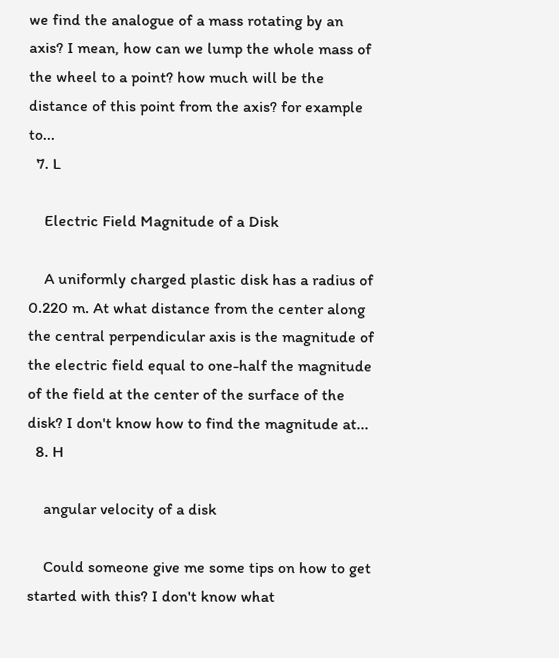we find the analogue of a mass rotating by an axis? I mean, how can we lump the whole mass of the wheel to a point? how much will be the distance of this point from the axis? for example to...
  7. L

    Electric Field Magnitude of a Disk

    A uniformly charged plastic disk has a radius of 0.220 m. At what distance from the center along the central perpendicular axis is the magnitude of the electric field equal to one-half the magnitude of the field at the center of the surface of the disk? I don't know how to find the magnitude at...
  8. H

    angular velocity of a disk

    Could someone give me some tips on how to get started with this? I don't know what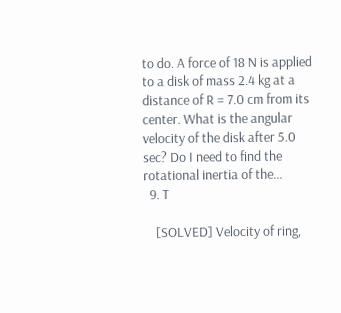to do. A force of 18 N is applied to a disk of mass 2.4 kg at a distance of R = 7.0 cm from its center. What is the angular velocity of the disk after 5.0 sec? Do I need to find the rotational inertia of the...
  9. T

    [SOLVED] Velocity of ring,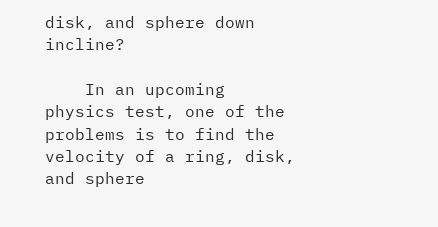disk, and sphere down incline?

    In an upcoming physics test, one of the problems is to find the velocity of a ring, disk, and sphere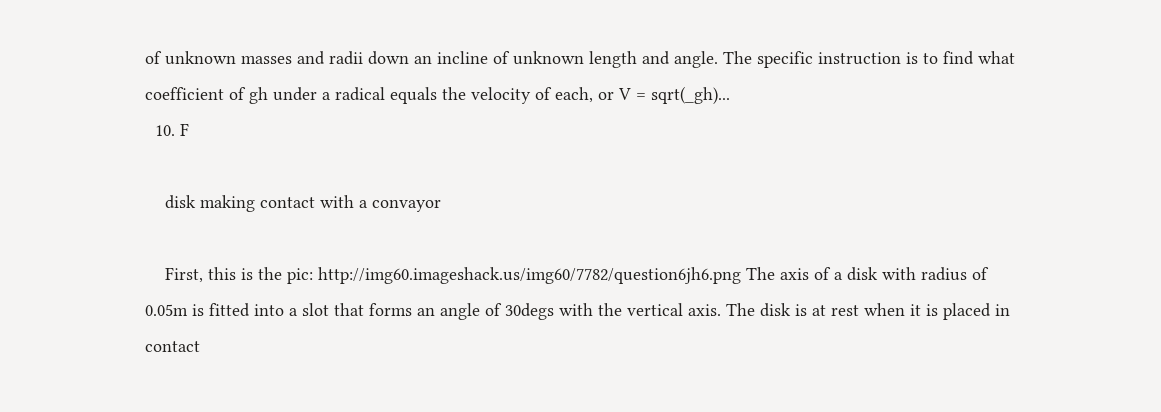of unknown masses and radii down an incline of unknown length and angle. The specific instruction is to find what coefficient of gh under a radical equals the velocity of each, or V = sqrt(_gh)...
  10. F

    disk making contact with a convayor

    First, this is the pic: http://img60.imageshack.us/img60/7782/question6jh6.png The axis of a disk with radius of 0.05m is fitted into a slot that forms an angle of 30degs with the vertical axis. The disk is at rest when it is placed in contact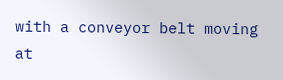with a conveyor belt moving at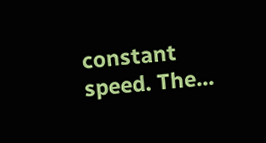constant speed. The...